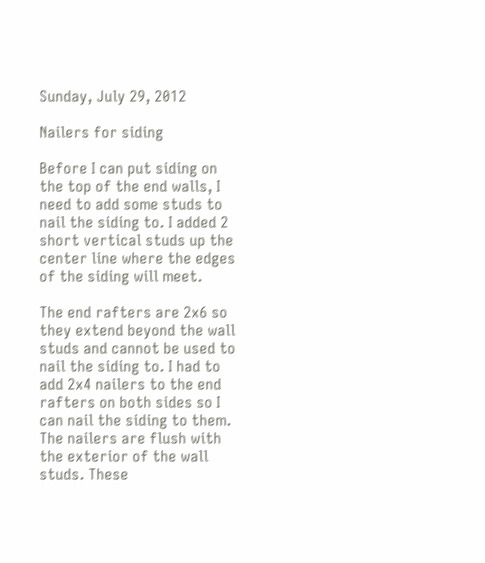Sunday, July 29, 2012

Nailers for siding

Before I can put siding on the top of the end walls, I need to add some studs to nail the siding to. I added 2 short vertical studs up the center line where the edges of the siding will meet.

The end rafters are 2x6 so they extend beyond the wall studs and cannot be used to nail the siding to. I had to add 2x4 nailers to the end rafters on both sides so I can nail the siding to them. The nailers are flush with the exterior of the wall studs. These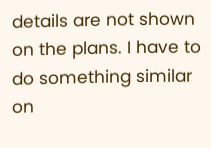details are not shown on the plans. I have to do something similar on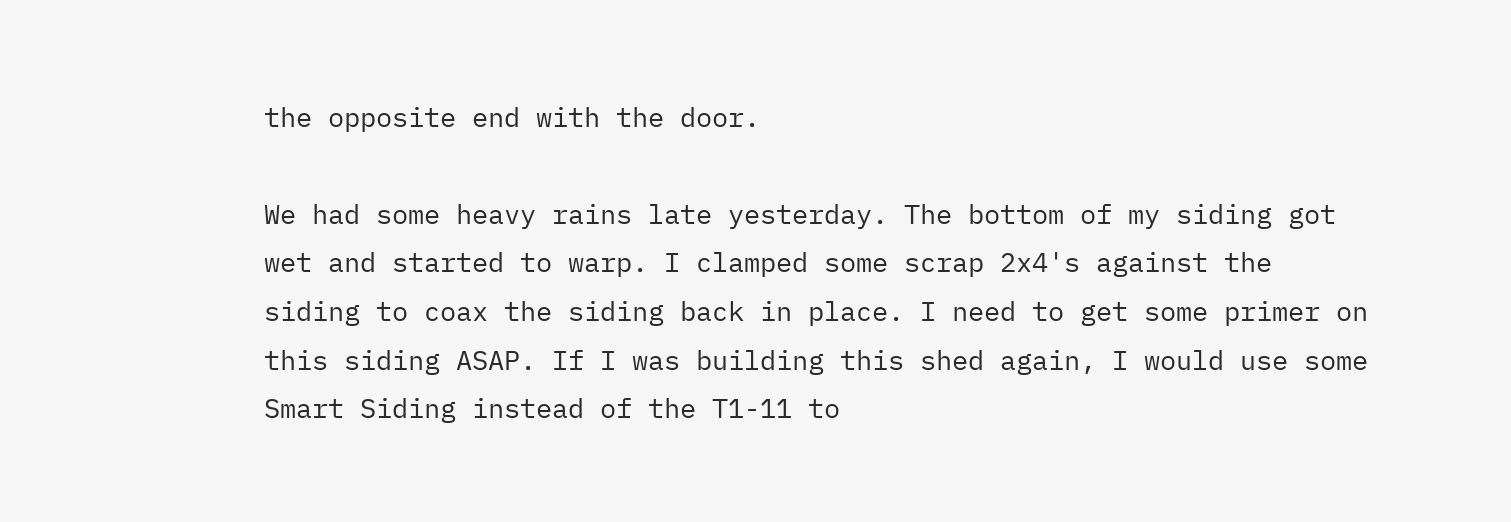the opposite end with the door.

We had some heavy rains late yesterday. The bottom of my siding got wet and started to warp. I clamped some scrap 2x4's against the siding to coax the siding back in place. I need to get some primer on this siding ASAP. If I was building this shed again, I would use some Smart Siding instead of the T1-11 to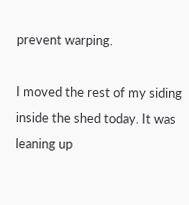prevent warping.

I moved the rest of my siding inside the shed today. It was leaning up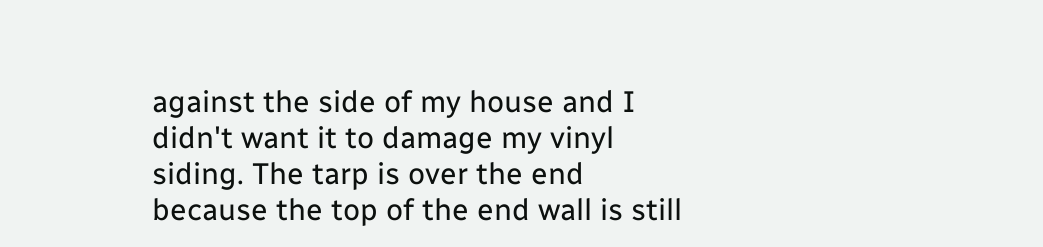against the side of my house and I didn't want it to damage my vinyl siding. The tarp is over the end because the top of the end wall is still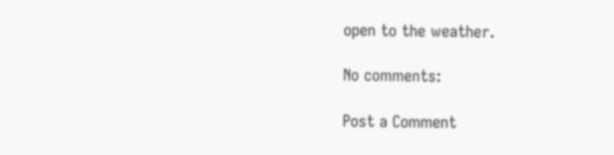open to the weather.

No comments:

Post a Comment